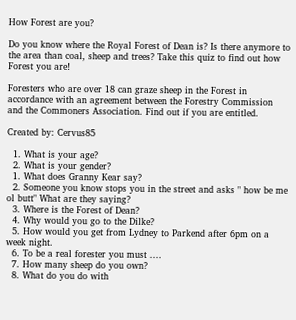How Forest are you?

Do you know where the Royal Forest of Dean is? Is there anymore to the area than coal, sheep and trees? Take this quiz to find out how Forest you are!

Foresters who are over 18 can graze sheep in the Forest in accordance with an agreement between the Forestry Commission and the Commoners Association. Find out if you are entitled.

Created by: Cervus85

  1. What is your age?
  2. What is your gender?
  1. What does Granny Kear say?
  2. Someone you know stops you in the street and asks " how be me ol butt" What are they saying?
  3. Where is the Forest of Dean?
  4. Why would you go to the Dilke?
  5. How would you get from Lydney to Parkend after 6pm on a week night.
  6. To be a real forester you must ....
  7. How many sheep do you own?
  8. What do you do with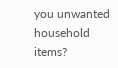you unwanted household items?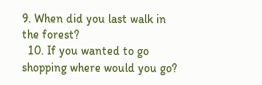9. When did you last walk in the forest?
  10. If you wanted to go shopping where would you go?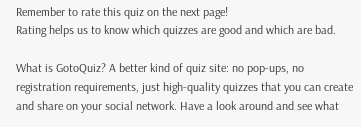Remember to rate this quiz on the next page!
Rating helps us to know which quizzes are good and which are bad.

What is GotoQuiz? A better kind of quiz site: no pop-ups, no registration requirements, just high-quality quizzes that you can create and share on your social network. Have a look around and see what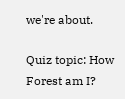we're about.

Quiz topic: How Forest am I?